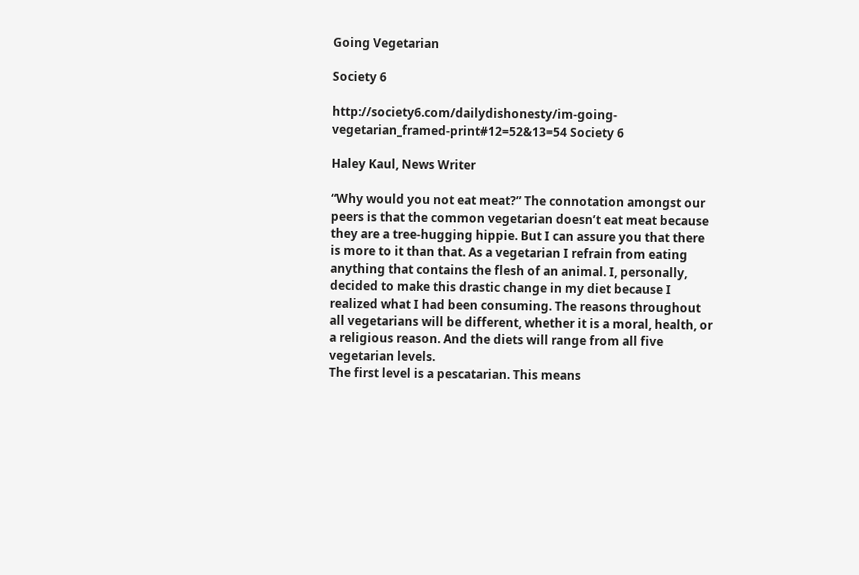Going Vegetarian

Society 6

http://society6.com/dailydishonesty/im-going-vegetarian_framed-print#12=52&13=54 Society 6

Haley Kaul, News Writer

“Why would you not eat meat?” The connotation amongst our peers is that the common vegetarian doesn’t eat meat because they are a tree-hugging hippie. But I can assure you that there is more to it than that. As a vegetarian I refrain from eating anything that contains the flesh of an animal. I, personally, decided to make this drastic change in my diet because I realized what I had been consuming. The reasons throughout all vegetarians will be different, whether it is a moral, health, or a religious reason. And the diets will range from all five vegetarian levels.
The first level is a pescatarian. This means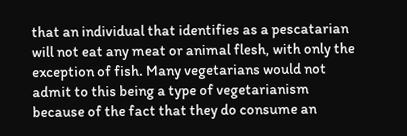that an individual that identifies as a pescatarian will not eat any meat or animal flesh, with only the exception of fish. Many vegetarians would not admit to this being a type of vegetarianism because of the fact that they do consume an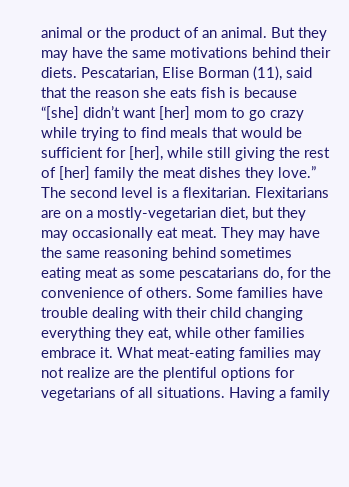animal or the product of an animal. But they may have the same motivations behind their diets. Pescatarian, Elise Borman (11), said that the reason she eats fish is because “[she] didn’t want [her] mom to go crazy while trying to find meals that would be sufficient for [her], while still giving the rest of [her] family the meat dishes they love.”
The second level is a flexitarian. Flexitarians are on a mostly-vegetarian diet, but they may occasionally eat meat. They may have the same reasoning behind sometimes eating meat as some pescatarians do, for the convenience of others. Some families have trouble dealing with their child changing everything they eat, while other families embrace it. What meat-eating families may not realize are the plentiful options for vegetarians of all situations. Having a family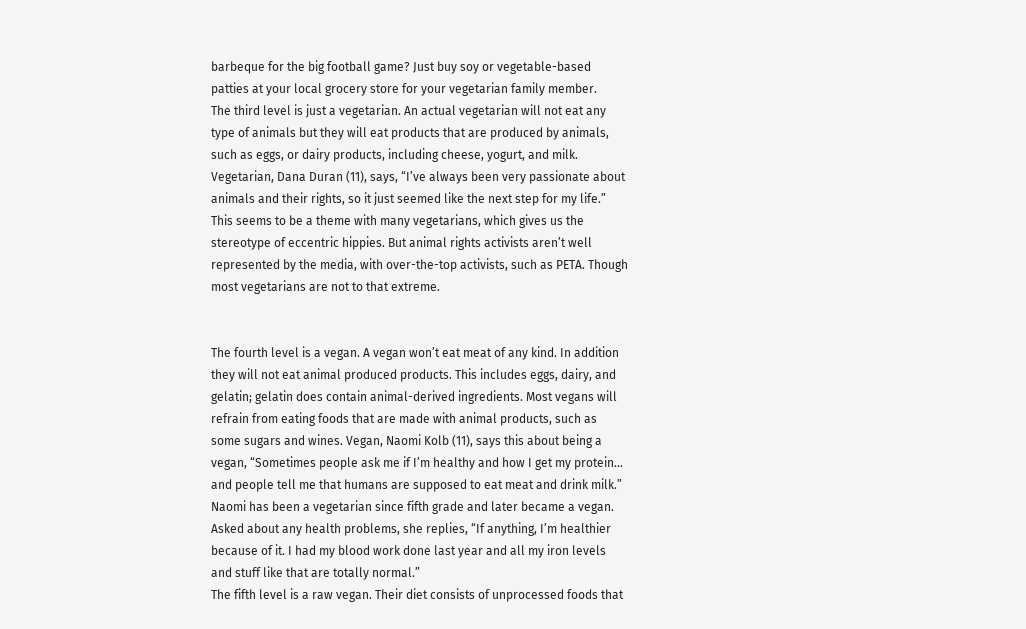barbeque for the big football game? Just buy soy or vegetable-based patties at your local grocery store for your vegetarian family member.
The third level is just a vegetarian. An actual vegetarian will not eat any type of animals but they will eat products that are produced by animals, such as eggs, or dairy products, including cheese, yogurt, and milk. Vegetarian, Dana Duran (11), says, “I’ve always been very passionate about animals and their rights, so it just seemed like the next step for my life.” This seems to be a theme with many vegetarians, which gives us the stereotype of eccentric hippies. But animal rights activists aren’t well represented by the media, with over-the-top activists, such as PETA. Though most vegetarians are not to that extreme.


The fourth level is a vegan. A vegan won’t eat meat of any kind. In addition they will not eat animal produced products. This includes eggs, dairy, and gelatin; gelatin does contain animal-derived ingredients. Most vegans will refrain from eating foods that are made with animal products, such as some sugars and wines. Vegan, Naomi Kolb (11), says this about being a vegan, “Sometimes people ask me if I’m healthy and how I get my protein… and people tell me that humans are supposed to eat meat and drink milk.” Naomi has been a vegetarian since fifth grade and later became a vegan. Asked about any health problems, she replies, “If anything, I’m healthier because of it. I had my blood work done last year and all my iron levels and stuff like that are totally normal.”
The fifth level is a raw vegan. Their diet consists of unprocessed foods that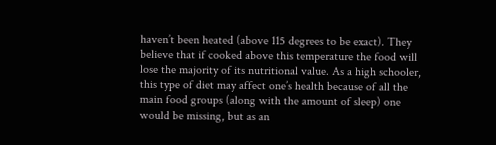haven’t been heated (above 115 degrees to be exact). They believe that if cooked above this temperature the food will lose the majority of its nutritional value. As a high schooler, this type of diet may affect one’s health because of all the main food groups (along with the amount of sleep) one would be missing, but as an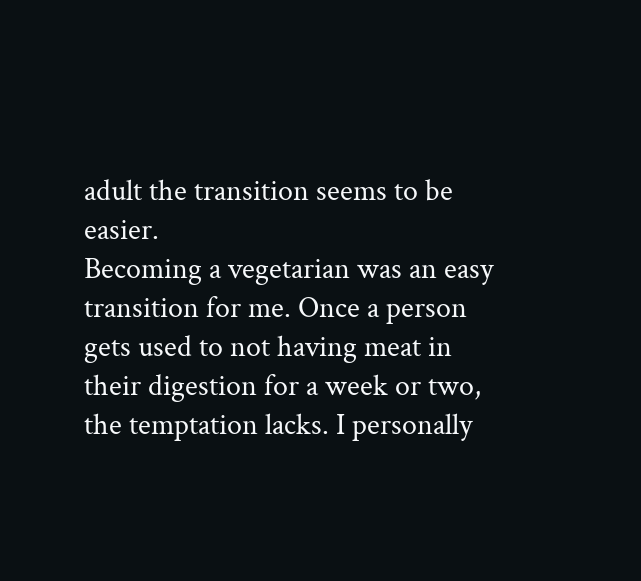adult the transition seems to be easier.
Becoming a vegetarian was an easy transition for me. Once a person gets used to not having meat in their digestion for a week or two, the temptation lacks. I personally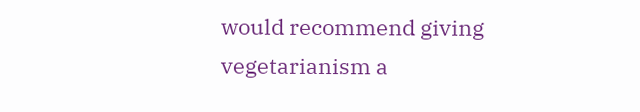would recommend giving vegetarianism a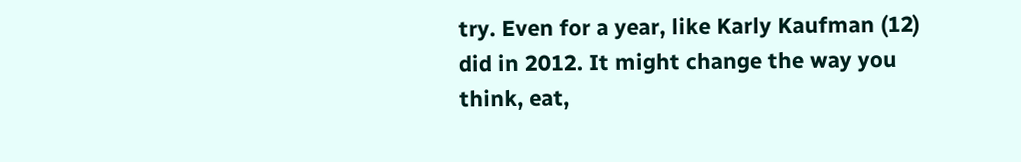try. Even for a year, like Karly Kaufman (12) did in 2012. It might change the way you think, eat,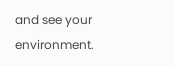and see your environment.